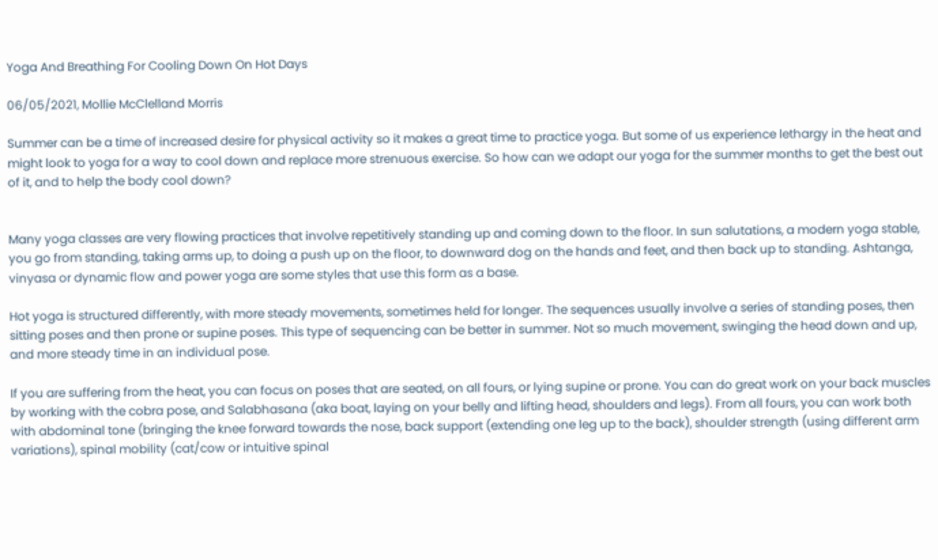Yoga And Breathing For Cooling Down On Hot Days

06/05/2021, Mollie McClelland Morris

Summer can be a time of increased desire for physical activity so it makes a great time to practice yoga. But some of us experience lethargy in the heat and might look to yoga for a way to cool down and replace more strenuous exercise. So how can we adapt our yoga for the summer months to get the best out of it, and to help the body cool down?


Many yoga classes are very flowing practices that involve repetitively standing up and coming down to the floor. In sun salutations, a modern yoga stable, you go from standing, taking arms up, to doing a push up on the floor, to downward dog on the hands and feet, and then back up to standing. Ashtanga, vinyasa or dynamic flow and power yoga are some styles that use this form as a base.

Hot yoga is structured differently, with more steady movements, sometimes held for longer. The sequences usually involve a series of standing poses, then sitting poses and then prone or supine poses. This type of sequencing can be better in summer. Not so much movement, swinging the head down and up, and more steady time in an individual pose.

If you are suffering from the heat, you can focus on poses that are seated, on all fours, or lying supine or prone. You can do great work on your back muscles by working with the cobra pose, and Salabhasana (aka boat, laying on your belly and lifting head, shoulders and legs). From all fours, you can work both with abdominal tone (bringing the knee forward towards the nose, back support (extending one leg up to the back), shoulder strength (using different arm variations), spinal mobility (cat/cow or intuitive spinal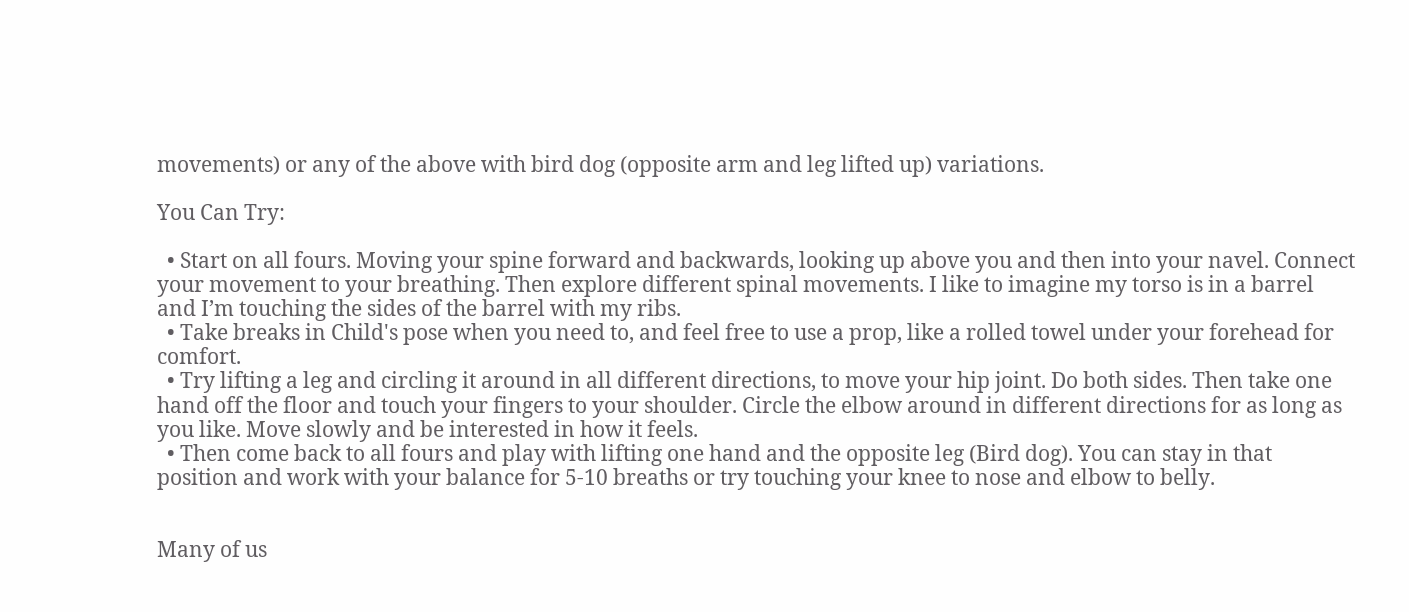movements) or any of the above with bird dog (opposite arm and leg lifted up) variations.

You Can Try:

  • Start on all fours. Moving your spine forward and backwards, looking up above you and then into your navel. Connect your movement to your breathing. Then explore different spinal movements. I like to imagine my torso is in a barrel and I’m touching the sides of the barrel with my ribs.
  • Take breaks in Child's pose when you need to, and feel free to use a prop, like a rolled towel under your forehead for comfort.
  • Try lifting a leg and circling it around in all different directions, to move your hip joint. Do both sides. Then take one hand off the floor and touch your fingers to your shoulder. Circle the elbow around in different directions for as long as you like. Move slowly and be interested in how it feels.
  • Then come back to all fours and play with lifting one hand and the opposite leg (Bird dog). You can stay in that position and work with your balance for 5-10 breaths or try touching your knee to nose and elbow to belly.


Many of us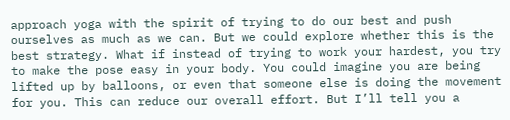approach yoga with the spirit of trying to do our best and push ourselves as much as we can. But we could explore whether this is the best strategy. What if instead of trying to work your hardest, you try to make the pose easy in your body. You could imagine you are being lifted up by balloons, or even that someone else is doing the movement for you. This can reduce our overall effort. But I’ll tell you a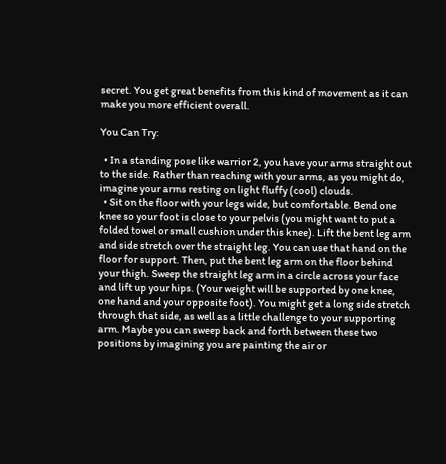secret. You get great benefits from this kind of movement as it can make you more efficient overall.

You Can Try:

  • In a standing pose like warrior 2, you have your arms straight out to the side. Rather than reaching with your arms, as you might do, imagine your arms resting on light fluffy (cool) clouds.
  • Sit on the floor with your legs wide, but comfortable. Bend one knee so your foot is close to your pelvis (you might want to put a folded towel or small cushion under this knee). Lift the bent leg arm and side stretch over the straight leg. You can use that hand on the floor for support. Then, put the bent leg arm on the floor behind your thigh. Sweep the straight leg arm in a circle across your face and lift up your hips. (Your weight will be supported by one knee, one hand and your opposite foot). You might get a long side stretch through that side, as well as a little challenge to your supporting arm. Maybe you can sweep back and forth between these two positions by imagining you are painting the air or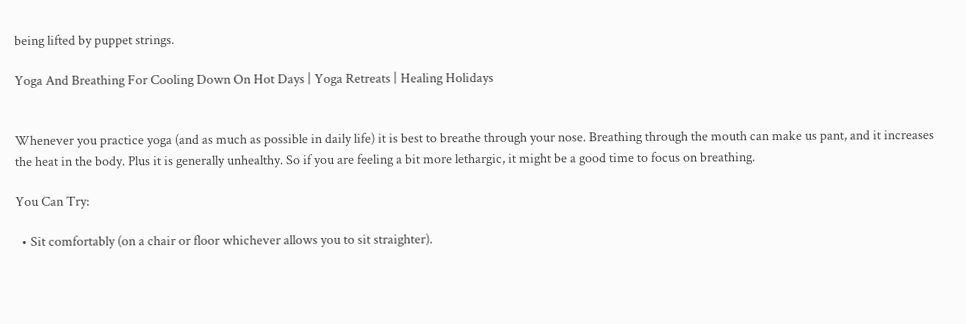being lifted by puppet strings.

Yoga And Breathing For Cooling Down On Hot Days | Yoga Retreats | Healing Holidays


Whenever you practice yoga (and as much as possible in daily life) it is best to breathe through your nose. Breathing through the mouth can make us pant, and it increases the heat in the body. Plus it is generally unhealthy. So if you are feeling a bit more lethargic, it might be a good time to focus on breathing.

You Can Try:

  • Sit comfortably (on a chair or floor whichever allows you to sit straighter).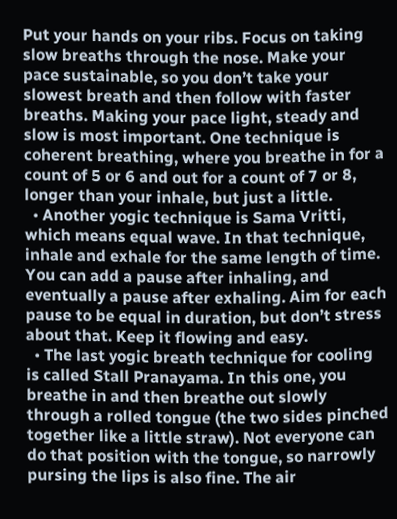Put your hands on your ribs. Focus on taking slow breaths through the nose. Make your pace sustainable, so you don’t take your slowest breath and then follow with faster breaths. Making your pace light, steady and slow is most important. One technique is coherent breathing, where you breathe in for a count of 5 or 6 and out for a count of 7 or 8, longer than your inhale, but just a little.
  • Another yogic technique is Sama Vritti, which means equal wave. In that technique, inhale and exhale for the same length of time. You can add a pause after inhaling, and eventually a pause after exhaling. Aim for each pause to be equal in duration, but don’t stress about that. Keep it flowing and easy.
  • The last yogic breath technique for cooling is called Stall Pranayama. In this one, you breathe in and then breathe out slowly through a rolled tongue (the two sides pinched together like a little straw). Not everyone can do that position with the tongue, so narrowly pursing the lips is also fine. The air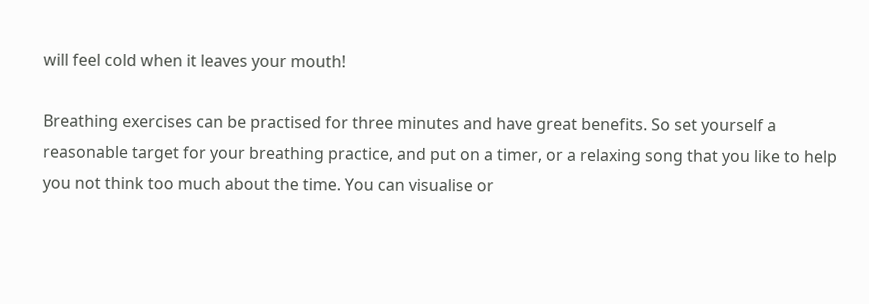will feel cold when it leaves your mouth!

Breathing exercises can be practised for three minutes and have great benefits. So set yourself a reasonable target for your breathing practice, and put on a timer, or a relaxing song that you like to help you not think too much about the time. You can visualise or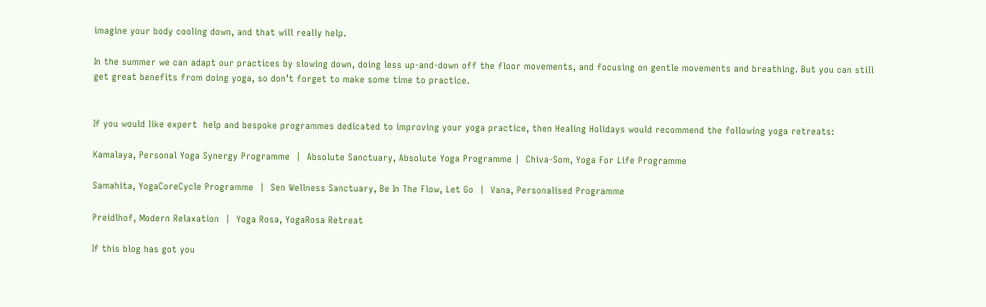imagine your body cooling down, and that will really help.

In the summer we can adapt our practices by slowing down, doing less up-and-down off the floor movements, and focusing on gentle movements and breathing. But you can still get great benefits from doing yoga, so don’t forget to make some time to practice.


If you would like expert  help and bespoke programmes dedicated to improving your yoga practice, then Healing Holidays would recommend the following yoga retreats:

Kamalaya, Personal Yoga Synergy Programme  |  Absolute Sanctuary, Absolute Yoga Programme |  Chiva-Som, Yoga For Life Programme

Samahita, YogaCoreCycle Programme  |  Sen Wellness Sanctuary, Be In The Flow, Let Go  |  Vana, Personalised Programme

Preidlhof, Modern Relaxation  |  Yoga Rosa, YogaRosa Retreat

If this blog has got you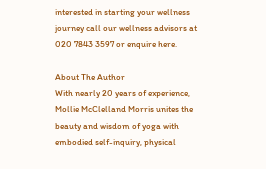interested in starting your wellness journey call our wellness advisors at 020 7843 3597 or enquire here.

About The Author
With nearly 20 years of experience, Mollie McClelland Morris unites the beauty and wisdom of yoga with embodied self-inquiry, physical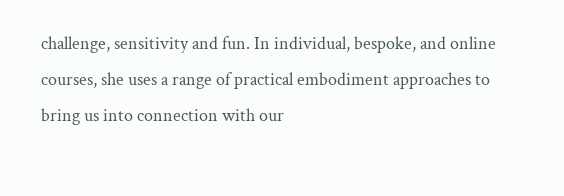challenge, sensitivity and fun. In individual, bespoke, and online courses, she uses a range of practical embodiment approaches to bring us into connection with our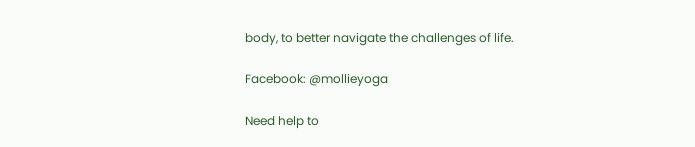body, to better navigate the challenges of life.

Facebook: @mollieyoga

Need help to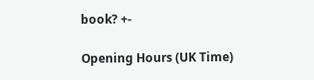book? +-

Opening Hours (UK Time)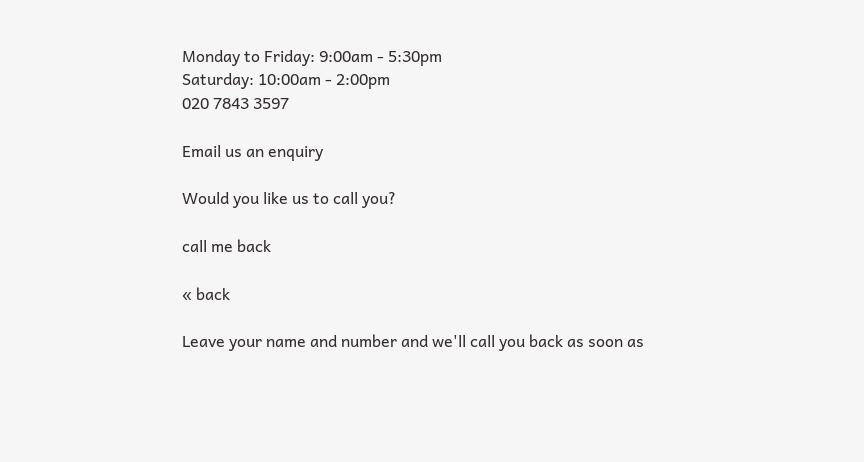Monday to Friday: 9:00am - 5:30pm
Saturday: 10:00am - 2:00pm
020 7843 3597

Email us an enquiry

Would you like us to call you?

call me back

« back

Leave your name and number and we'll call you back as soon as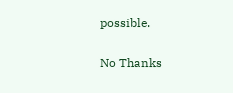possible.

No Thanks